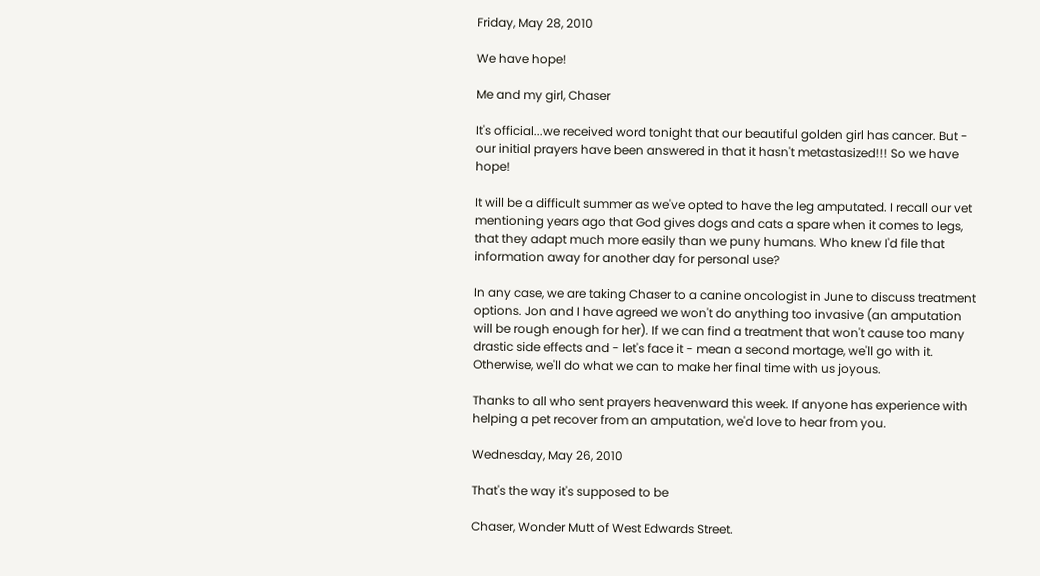Friday, May 28, 2010

We have hope!

Me and my girl, Chaser

It's official...we received word tonight that our beautiful golden girl has cancer. But - our initial prayers have been answered in that it hasn't metastasized!!! So we have hope!

It will be a difficult summer as we've opted to have the leg amputated. I recall our vet mentioning years ago that God gives dogs and cats a spare when it comes to legs, that they adapt much more easily than we puny humans. Who knew I'd file that information away for another day for personal use?

In any case, we are taking Chaser to a canine oncologist in June to discuss treatment options. Jon and I have agreed we won't do anything too invasive (an amputation will be rough enough for her). If we can find a treatment that won't cause too many drastic side effects and - let's face it - mean a second mortage, we'll go with it. Otherwise, we'll do what we can to make her final time with us joyous.

Thanks to all who sent prayers heavenward this week. If anyone has experience with helping a pet recover from an amputation, we'd love to hear from you.

Wednesday, May 26, 2010

That's the way it's supposed to be

Chaser, Wonder Mutt of West Edwards Street.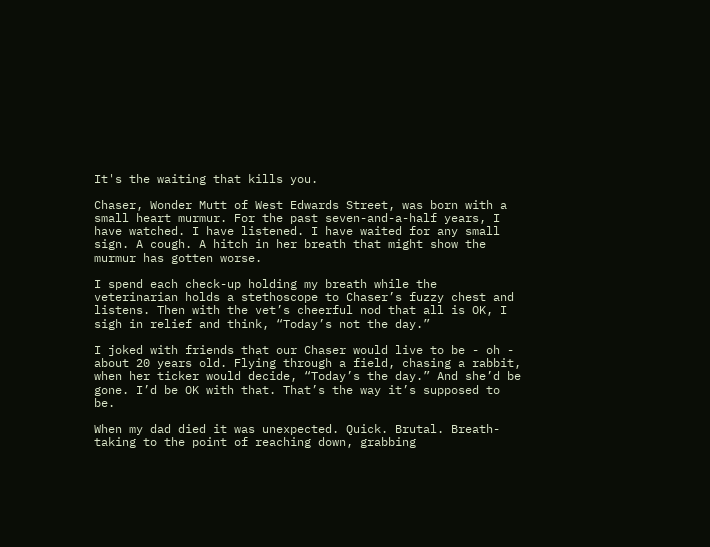It's the waiting that kills you.

Chaser, Wonder Mutt of West Edwards Street, was born with a small heart murmur. For the past seven-and-a-half years, I have watched. I have listened. I have waited for any small sign. A cough. A hitch in her breath that might show the murmur has gotten worse.

I spend each check-up holding my breath while the veterinarian holds a stethoscope to Chaser’s fuzzy chest and listens. Then with the vet’s cheerful nod that all is OK, I sigh in relief and think, “Today’s not the day.”

I joked with friends that our Chaser would live to be - oh - about 20 years old. Flying through a field, chasing a rabbit, when her ticker would decide, “Today’s the day.” And she’d be gone. I’d be OK with that. That’s the way it’s supposed to be.

When my dad died it was unexpected. Quick. Brutal. Breath-taking to the point of reaching down, grabbing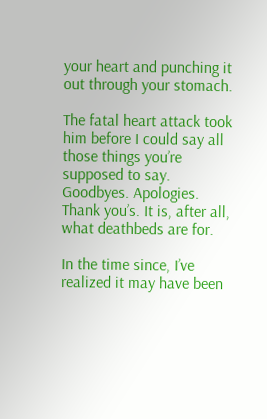your heart and punching it out through your stomach.

The fatal heart attack took him before I could say all those things you’re supposed to say. Goodbyes. Apologies. Thank you’s. It is, after all, what deathbeds are for.

In the time since, I’ve realized it may have been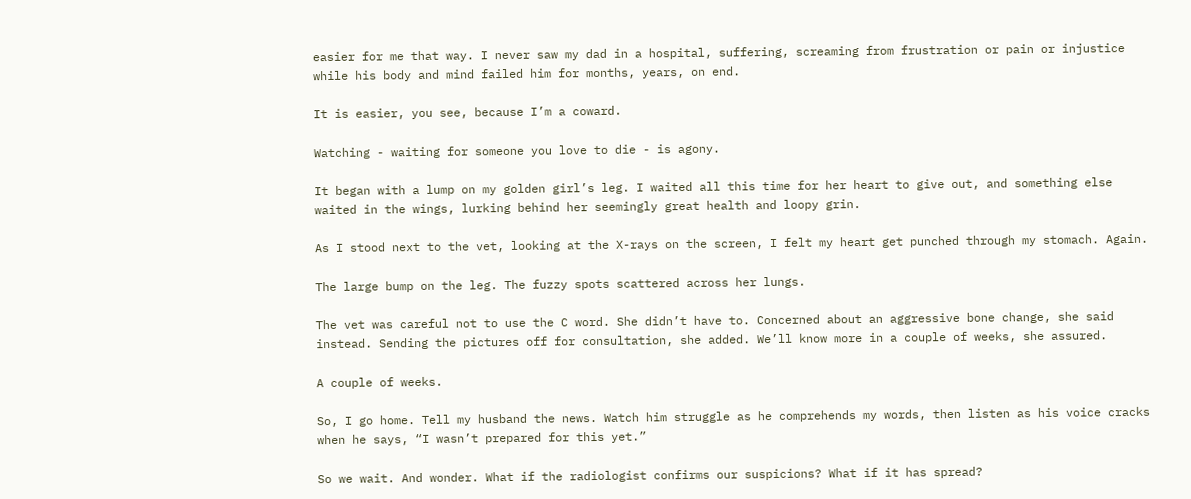easier for me that way. I never saw my dad in a hospital, suffering, screaming from frustration or pain or injustice while his body and mind failed him for months, years, on end.

It is easier, you see, because I’m a coward.

Watching - waiting for someone you love to die - is agony.

It began with a lump on my golden girl’s leg. I waited all this time for her heart to give out, and something else waited in the wings, lurking behind her seemingly great health and loopy grin.

As I stood next to the vet, looking at the X-rays on the screen, I felt my heart get punched through my stomach. Again.

The large bump on the leg. The fuzzy spots scattered across her lungs.

The vet was careful not to use the C word. She didn’t have to. Concerned about an aggressive bone change, she said instead. Sending the pictures off for consultation, she added. We’ll know more in a couple of weeks, she assured.

A couple of weeks.

So, I go home. Tell my husband the news. Watch him struggle as he comprehends my words, then listen as his voice cracks when he says, “I wasn’t prepared for this yet.”

So we wait. And wonder. What if the radiologist confirms our suspicions? What if it has spread?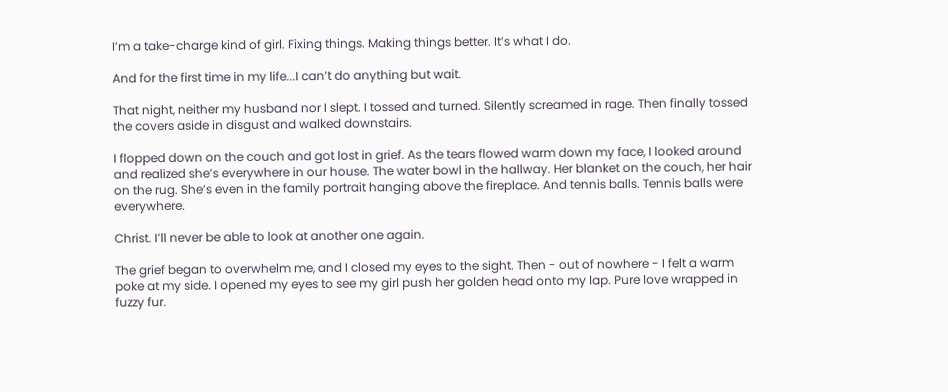I’m a take-charge kind of girl. Fixing things. Making things better. It’s what I do.

And for the first time in my life...I can’t do anything but wait.

That night, neither my husband nor I slept. I tossed and turned. Silently screamed in rage. Then finally tossed the covers aside in disgust and walked downstairs.

I flopped down on the couch and got lost in grief. As the tears flowed warm down my face, I looked around and realized she’s everywhere in our house. The water bowl in the hallway. Her blanket on the couch, her hair on the rug. She’s even in the family portrait hanging above the fireplace. And tennis balls. Tennis balls were everywhere.

Christ. I’ll never be able to look at another one again.

The grief began to overwhelm me, and I closed my eyes to the sight. Then - out of nowhere - I felt a warm poke at my side. I opened my eyes to see my girl push her golden head onto my lap. Pure love wrapped in fuzzy fur.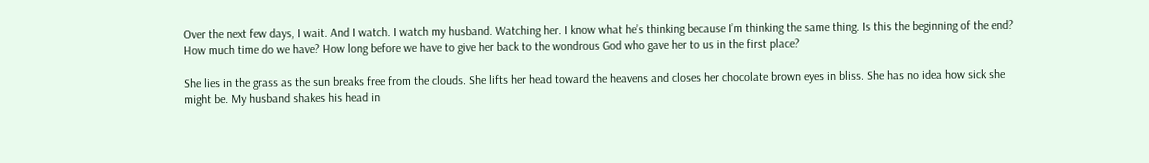Over the next few days, I wait. And I watch. I watch my husband. Watching her. I know what he’s thinking because I’m thinking the same thing. Is this the beginning of the end? How much time do we have? How long before we have to give her back to the wondrous God who gave her to us in the first place?

She lies in the grass as the sun breaks free from the clouds. She lifts her head toward the heavens and closes her chocolate brown eyes in bliss. She has no idea how sick she might be. My husband shakes his head in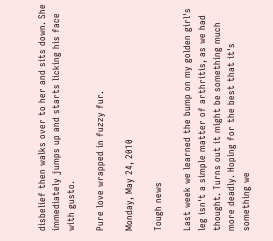disbelief then walks over to her and sits down. She immediately jumps up and starts licking his face with gusto.

Pure love wrapped in fuzzy fur.

Monday, May 24, 2010

Tough news

Last week we learned the bump on my golden girl's leg isn't a simple matter of arthritis, as we had thought. Turns out it might be something much more deadly. Hoping for the best that it's something we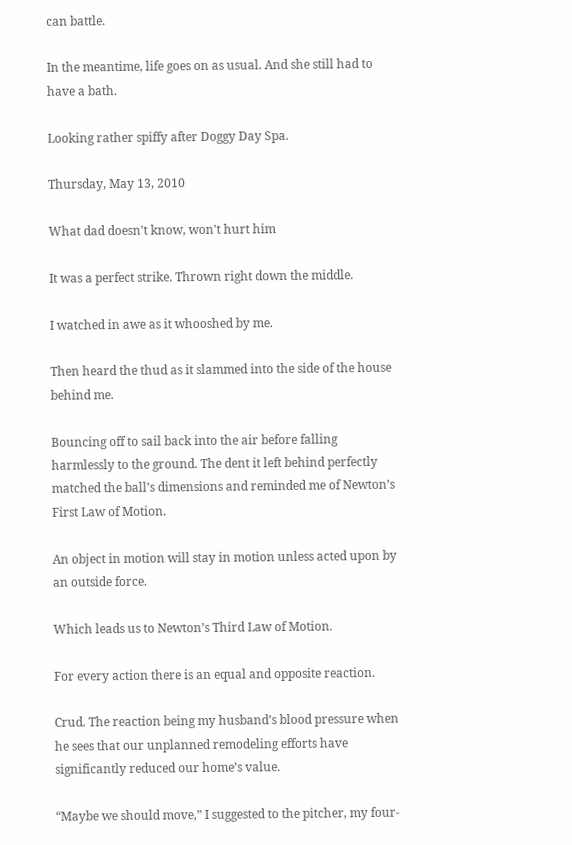can battle.

In the meantime, life goes on as usual. And she still had to have a bath.

Looking rather spiffy after Doggy Day Spa.

Thursday, May 13, 2010

What dad doesn't know, won't hurt him

It was a perfect strike. Thrown right down the middle.

I watched in awe as it whooshed by me.

Then heard the thud as it slammed into the side of the house behind me.

Bouncing off to sail back into the air before falling harmlessly to the ground. The dent it left behind perfectly matched the ball’s dimensions and reminded me of Newton’s First Law of Motion.

An object in motion will stay in motion unless acted upon by an outside force.

Which leads us to Newton’s Third Law of Motion.

For every action there is an equal and opposite reaction.

Crud. The reaction being my husband’s blood pressure when he sees that our unplanned remodeling efforts have significantly reduced our home’s value.

“Maybe we should move,” I suggested to the pitcher, my four-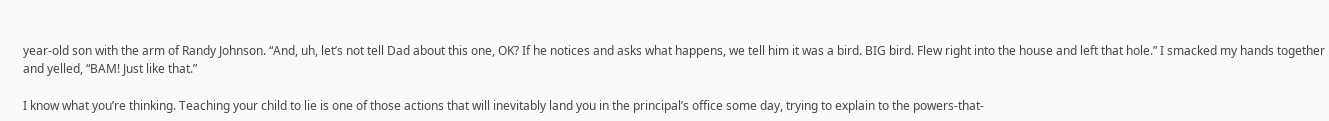year-old son with the arm of Randy Johnson. “And, uh, let’s not tell Dad about this one, OK? If he notices and asks what happens, we tell him it was a bird. BIG bird. Flew right into the house and left that hole.” I smacked my hands together and yelled, “BAM! Just like that.”

I know what you’re thinking. Teaching your child to lie is one of those actions that will inevitably land you in the principal’s office some day, trying to explain to the powers-that-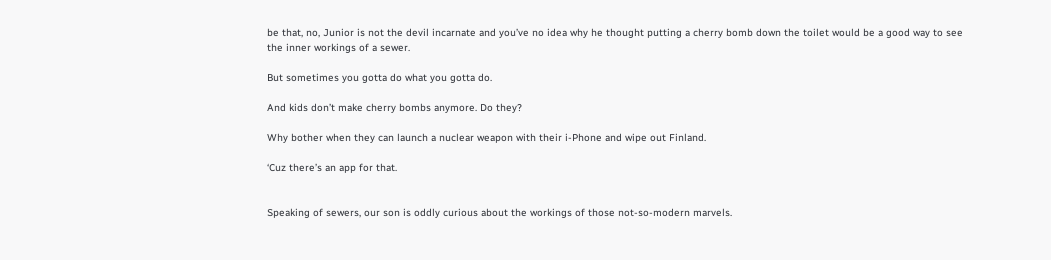be that, no, Junior is not the devil incarnate and you’ve no idea why he thought putting a cherry bomb down the toilet would be a good way to see the inner workings of a sewer.

But sometimes you gotta do what you gotta do.

And kids don’t make cherry bombs anymore. Do they?

Why bother when they can launch a nuclear weapon with their i-Phone and wipe out Finland.

‘Cuz there’s an app for that.


Speaking of sewers, our son is oddly curious about the workings of those not-so-modern marvels.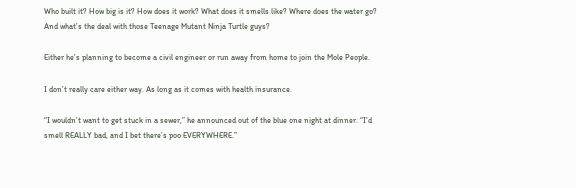Who built it? How big is it? How does it work? What does it smells like? Where does the water go? And what’s the deal with those Teenage Mutant Ninja Turtle guys?

Either he’s planning to become a civil engineer or run away from home to join the Mole People.

I don’t really care either way. As long as it comes with health insurance.

“I wouldn’t want to get stuck in a sewer,” he announced out of the blue one night at dinner. “I’d smell REALLY bad, and I bet there’s poo EVERYWHERE.”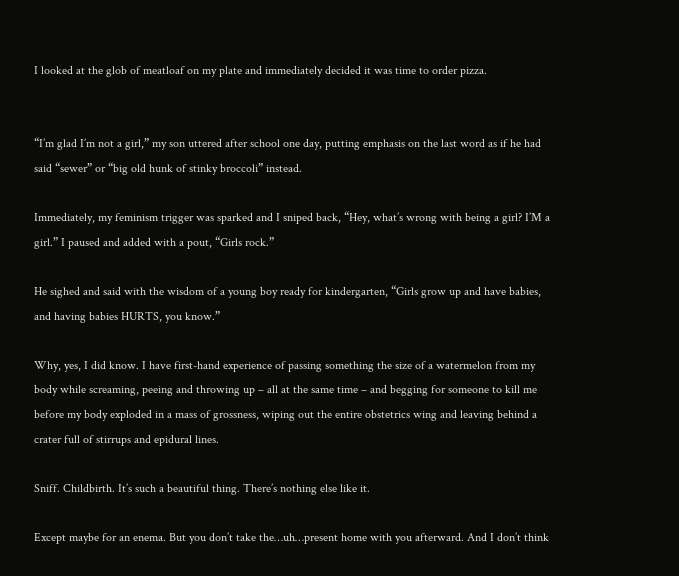I looked at the glob of meatloaf on my plate and immediately decided it was time to order pizza.


“I’m glad I’m not a girl,” my son uttered after school one day, putting emphasis on the last word as if he had said “sewer” or “big old hunk of stinky broccoli” instead.

Immediately, my feminism trigger was sparked and I sniped back, “Hey, what’s wrong with being a girl? I’M a girl.” I paused and added with a pout, “Girls rock.”

He sighed and said with the wisdom of a young boy ready for kindergarten, “Girls grow up and have babies, and having babies HURTS, you know.”

Why, yes, I did know. I have first-hand experience of passing something the size of a watermelon from my body while screaming, peeing and throwing up – all at the same time – and begging for someone to kill me before my body exploded in a mass of grossness, wiping out the entire obstetrics wing and leaving behind a crater full of stirrups and epidural lines.

Sniff. Childbirth. It’s such a beautiful thing. There’s nothing else like it.

Except maybe for an enema. But you don’t take the…uh…present home with you afterward. And I don’t think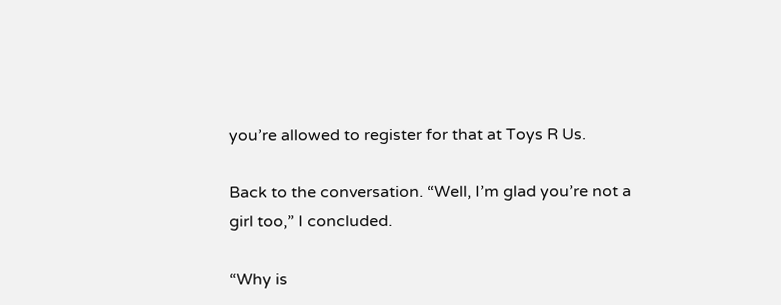you’re allowed to register for that at Toys R Us.

Back to the conversation. “Well, I’m glad you’re not a girl too,” I concluded.

“Why is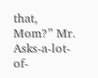that, Mom?” Mr. Asks-a-lot-of-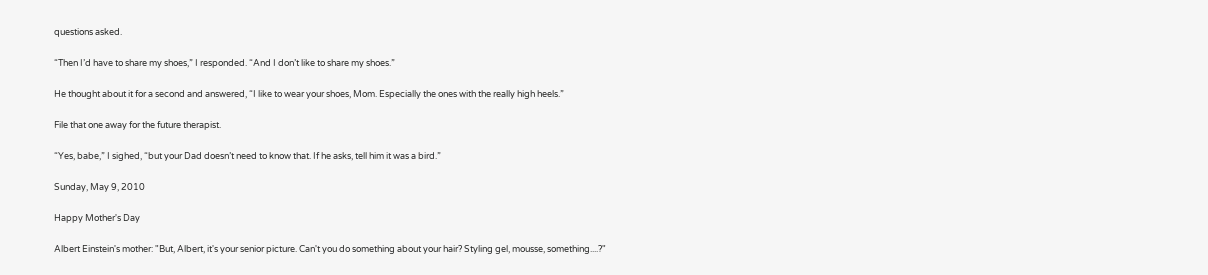questions asked.

“Then I’d have to share my shoes,” I responded. “And I don’t like to share my shoes.”

He thought about it for a second and answered, “I like to wear your shoes, Mom. Especially the ones with the really high heels.”

File that one away for the future therapist.

“Yes, babe,” I sighed, “but your Dad doesn’t need to know that. If he asks, tell him it was a bird.”

Sunday, May 9, 2010

Happy Mother's Day

Albert Einstein's mother: "But, Albert, it's your senior picture. Can't you do something about your hair? Styling gel, mousse, something....?"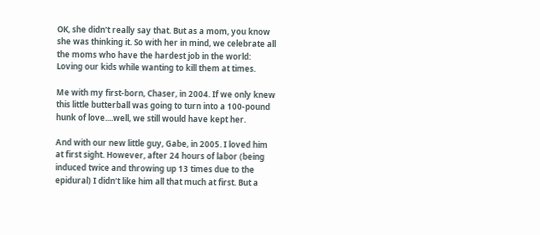OK, she didn't really say that. But as a mom, you know she was thinking it. So with her in mind, we celebrate all the moms who have the hardest job in the world: Loving our kids while wanting to kill them at times.

Me with my first-born, Chaser, in 2004. If we only knew this little butterball was going to turn into a 100-pound hunk of love....well, we still would have kept her.

And with our new little guy, Gabe, in 2005. I loved him at first sight. However, after 24 hours of labor (being induced twice and throwing up 13 times due to the epidural) I didn't like him all that much at first. But a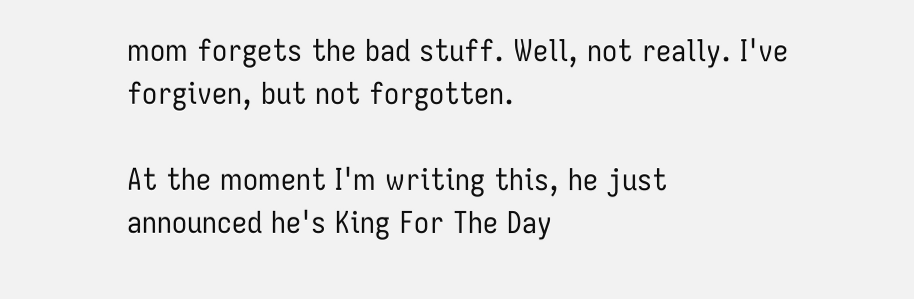mom forgets the bad stuff. Well, not really. I've forgiven, but not forgotten.

At the moment I'm writing this, he just announced he's King For The Day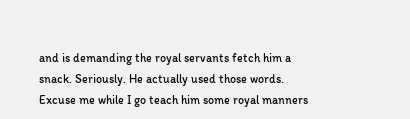and is demanding the royal servants fetch him a snack. Seriously. He actually used those words. Excuse me while I go teach him some royal manners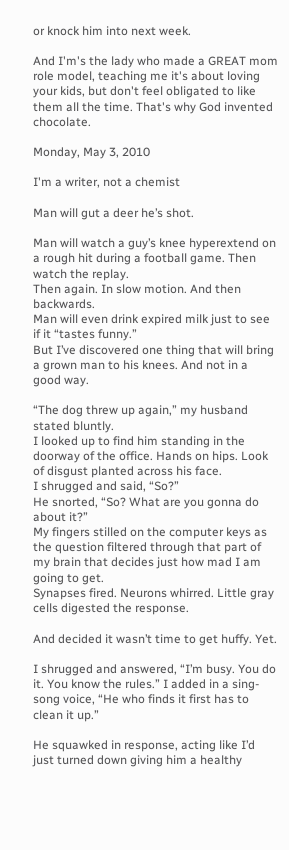or knock him into next week.

And I'm's the lady who made a GREAT mom role model, teaching me it's about loving your kids, but don't feel obligated to like them all the time. That's why God invented chocolate.

Monday, May 3, 2010

I'm a writer, not a chemist

Man will gut a deer he’s shot.

Man will watch a guy’s knee hyperextend on a rough hit during a football game. Then watch the replay.
Then again. In slow motion. And then backwards.
Man will even drink expired milk just to see if it “tastes funny.”
But I’ve discovered one thing that will bring a grown man to his knees. And not in a good way.

“The dog threw up again,” my husband stated bluntly.
I looked up to find him standing in the doorway of the office. Hands on hips. Look of disgust planted across his face.
I shrugged and said, “So?”
He snorted, “So? What are you gonna do about it?”
My fingers stilled on the computer keys as the question filtered through that part of my brain that decides just how mad I am going to get.
Synapses fired. Neurons whirred. Little gray cells digested the response.

And decided it wasn’t time to get huffy. Yet.

I shrugged and answered, “I’m busy. You do it. You know the rules.” I added in a sing-song voice, “He who finds it first has to clean it up.”

He squawked in response, acting like I’d just turned down giving him a healthy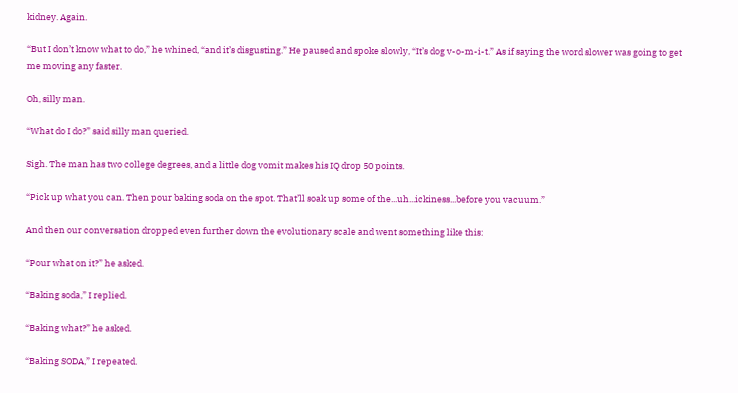kidney. Again.

“But I don’t know what to do,” he whined, “and it’s disgusting.” He paused and spoke slowly, “It’s dog v-o-m-i-t.” As if saying the word slower was going to get me moving any faster.

Oh, silly man.

“What do I do?” said silly man queried.

Sigh. The man has two college degrees, and a little dog vomit makes his IQ drop 50 points.

“Pick up what you can. Then pour baking soda on the spot. That’ll soak up some of the...uh...ickiness...before you vacuum.”

And then our conversation dropped even further down the evolutionary scale and went something like this:

“Pour what on it?” he asked.

“Baking soda,” I replied.

“Baking what?” he asked.

“Baking SODA,” I repeated.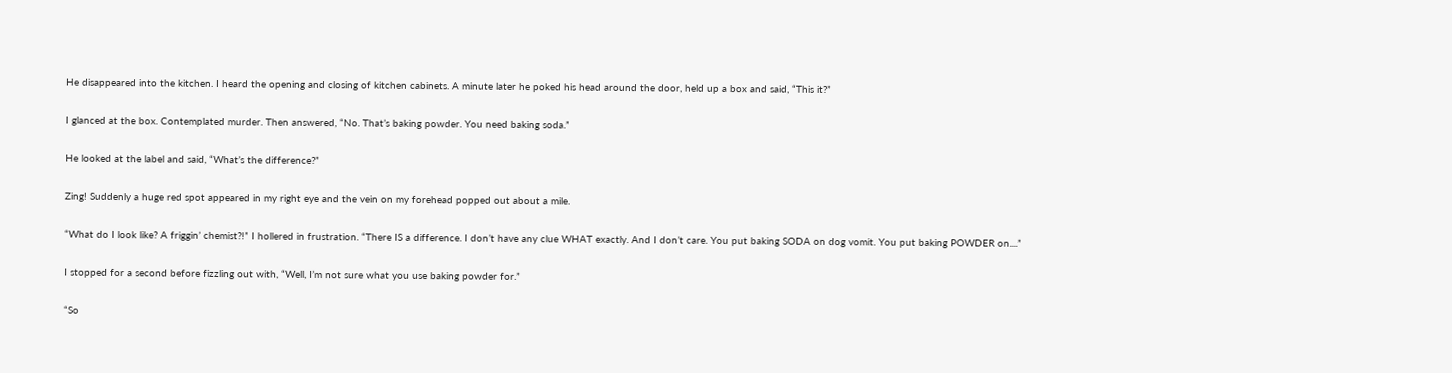He disappeared into the kitchen. I heard the opening and closing of kitchen cabinets. A minute later he poked his head around the door, held up a box and said, “This it?”

I glanced at the box. Contemplated murder. Then answered, “No. That’s baking powder. You need baking soda.”

He looked at the label and said, “What’s the difference?”

Zing! Suddenly a huge red spot appeared in my right eye and the vein on my forehead popped out about a mile.

“What do I look like? A friggin’ chemist?!” I hollered in frustration. “There IS a difference. I don’t have any clue WHAT exactly. And I don’t care. You put baking SODA on dog vomit. You put baking POWDER on....”

I stopped for a second before fizzling out with, “Well, I’m not sure what you use baking powder for.”

“So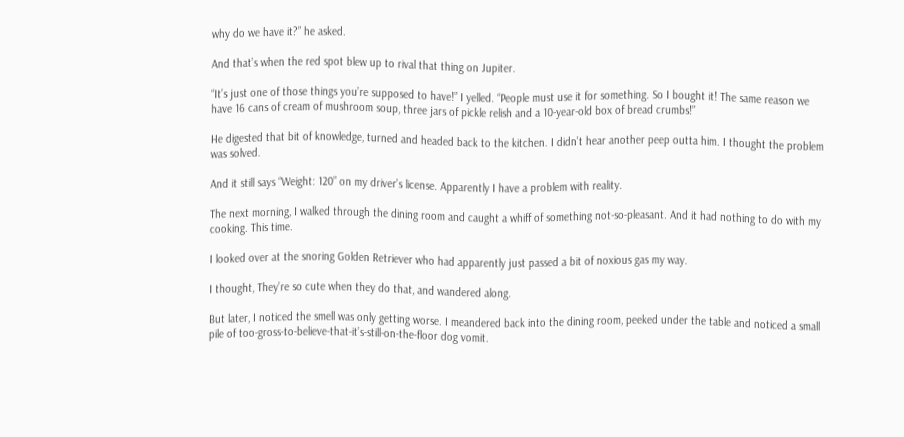why do we have it?” he asked.

And that’s when the red spot blew up to rival that thing on Jupiter.

“It’s just one of those things you’re supposed to have!” I yelled. “People must use it for something. So I bought it! The same reason we have 16 cans of cream of mushroom soup, three jars of pickle relish and a 10-year-old box of bread crumbs!”

He digested that bit of knowledge, turned and headed back to the kitchen. I didn’t hear another peep outta him. I thought the problem was solved.

And it still says “Weight: 120” on my driver’s license. Apparently I have a problem with reality.

The next morning, I walked through the dining room and caught a whiff of something not-so-pleasant. And it had nothing to do with my cooking. This time.

I looked over at the snoring Golden Retriever who had apparently just passed a bit of noxious gas my way.

I thought, They’re so cute when they do that, and wandered along.

But later, I noticed the smell was only getting worse. I meandered back into the dining room, peeked under the table and noticed a small pile of too-gross-to-believe-that-it’s-still-on-the-floor dog vomit.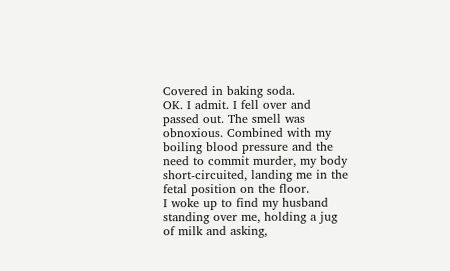Covered in baking soda.
OK. I admit. I fell over and passed out. The smell was obnoxious. Combined with my boiling blood pressure and the need to commit murder, my body short-circuited, landing me in the fetal position on the floor.
I woke up to find my husband standing over me, holding a jug of milk and asking,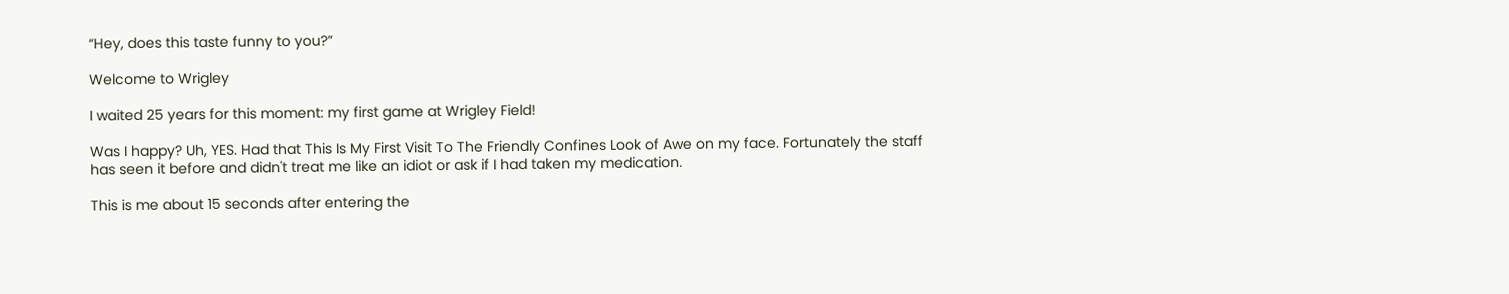“Hey, does this taste funny to you?”

Welcome to Wrigley

I waited 25 years for this moment: my first game at Wrigley Field!

Was I happy? Uh, YES. Had that This Is My First Visit To The Friendly Confines Look of Awe on my face. Fortunately the staff has seen it before and didn't treat me like an idiot or ask if I had taken my medication.

This is me about 15 seconds after entering the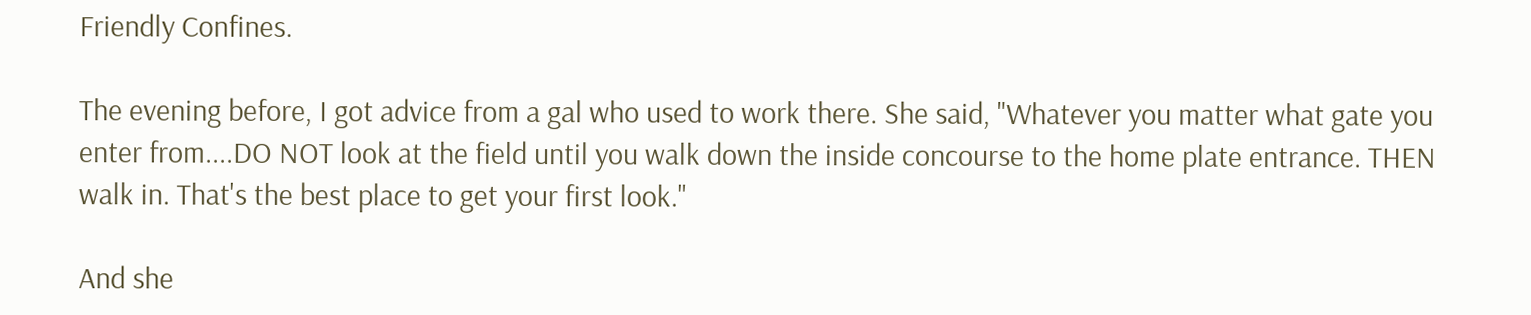Friendly Confines.

The evening before, I got advice from a gal who used to work there. She said, "Whatever you matter what gate you enter from....DO NOT look at the field until you walk down the inside concourse to the home plate entrance. THEN walk in. That's the best place to get your first look."

And she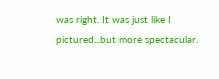was right. It was just like I pictured...but more spectacular.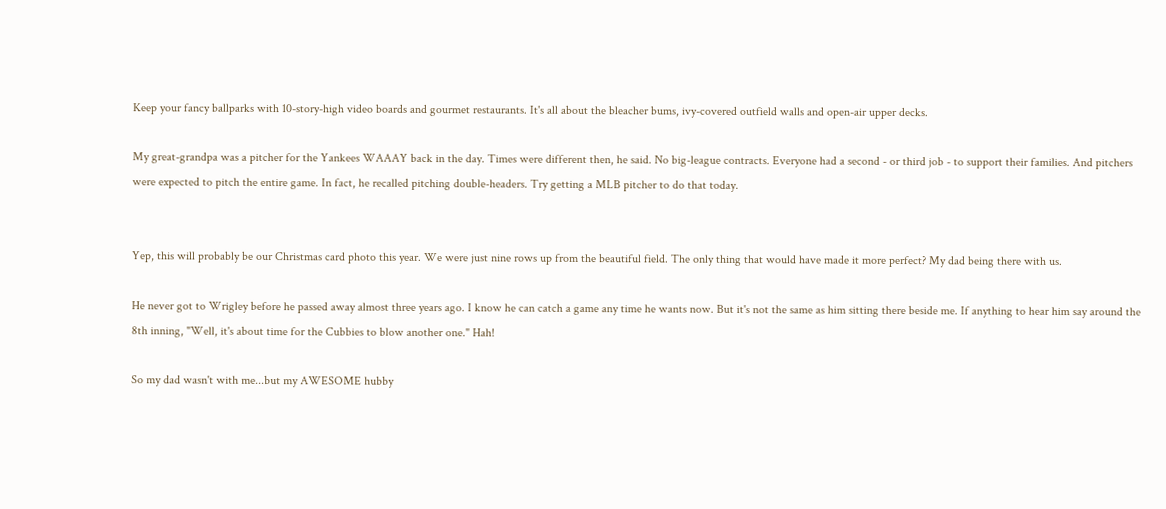Keep your fancy ballparks with 10-story-high video boards and gourmet restaurants. It's all about the bleacher bums, ivy-covered outfield walls and open-air upper decks.

My great-grandpa was a pitcher for the Yankees WAAAY back in the day. Times were different then, he said. No big-league contracts. Everyone had a second - or third job - to support their families. And pitchers were expected to pitch the entire game. In fact, he recalled pitching double-headers. Try getting a MLB pitcher to do that today.


Yep, this will probably be our Christmas card photo this year. We were just nine rows up from the beautiful field. The only thing that would have made it more perfect? My dad being there with us.

He never got to Wrigley before he passed away almost three years ago. I know he can catch a game any time he wants now. But it's not the same as him sitting there beside me. If anything to hear him say around the 8th inning, "Well, it's about time for the Cubbies to blow another one." Hah!

So my dad wasn't with me...but my AWESOME hubby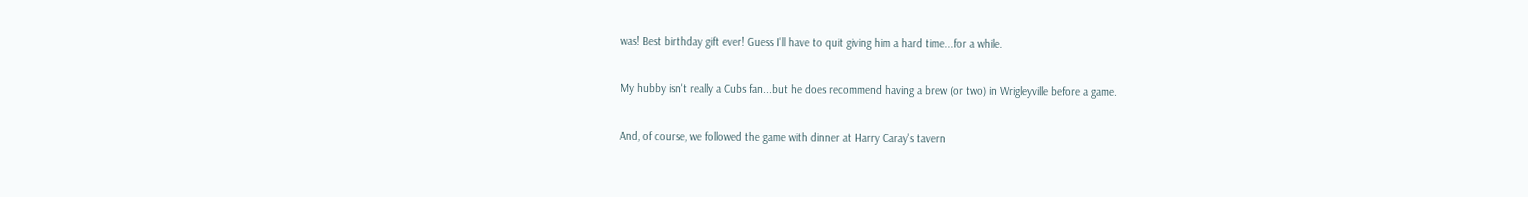was! Best birthday gift ever! Guess I'll have to quit giving him a hard time...for a while.

My hubby isn't really a Cubs fan...but he does recommend having a brew (or two) in Wrigleyville before a game.

And, of course, we followed the game with dinner at Harry Caray's tavern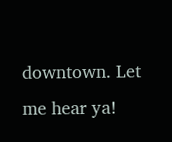downtown. Let me hear ya!